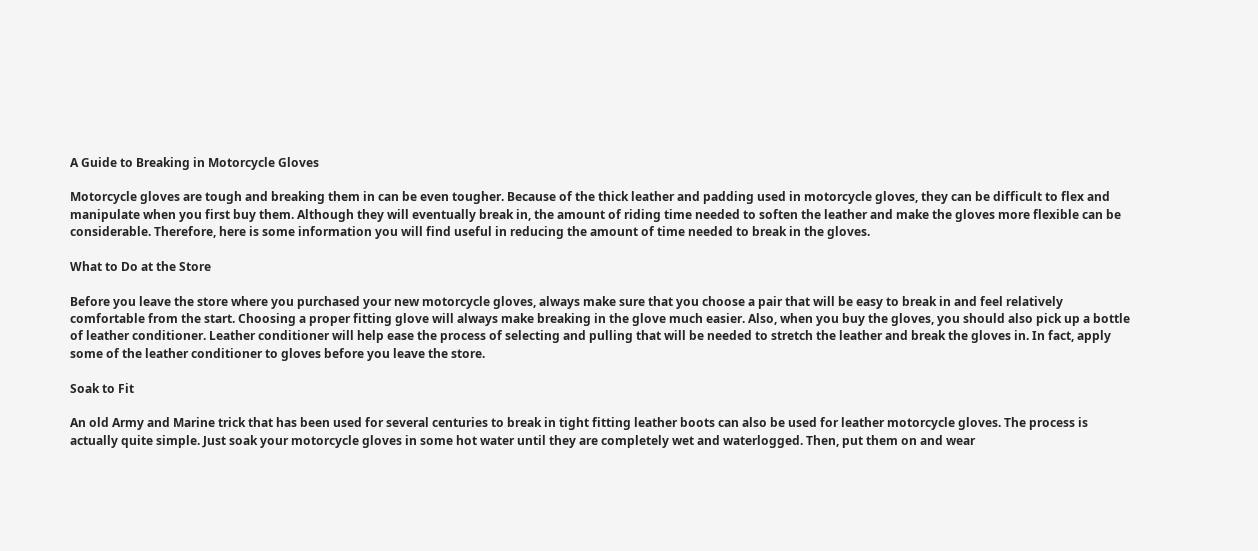A Guide to Breaking in Motorcycle Gloves

Motorcycle gloves are tough and breaking them in can be even tougher. Because of the thick leather and padding used in motorcycle gloves, they can be difficult to flex and manipulate when you first buy them. Although they will eventually break in, the amount of riding time needed to soften the leather and make the gloves more flexible can be considerable. Therefore, here is some information you will find useful in reducing the amount of time needed to break in the gloves.

What to Do at the Store

Before you leave the store where you purchased your new motorcycle gloves, always make sure that you choose a pair that will be easy to break in and feel relatively comfortable from the start. Choosing a proper fitting glove will always make breaking in the glove much easier. Also, when you buy the gloves, you should also pick up a bottle of leather conditioner. Leather conditioner will help ease the process of selecting and pulling that will be needed to stretch the leather and break the gloves in. In fact, apply some of the leather conditioner to gloves before you leave the store.

Soak to Fit

An old Army and Marine trick that has been used for several centuries to break in tight fitting leather boots can also be used for leather motorcycle gloves. The process is actually quite simple. Just soak your motorcycle gloves in some hot water until they are completely wet and waterlogged. Then, put them on and wear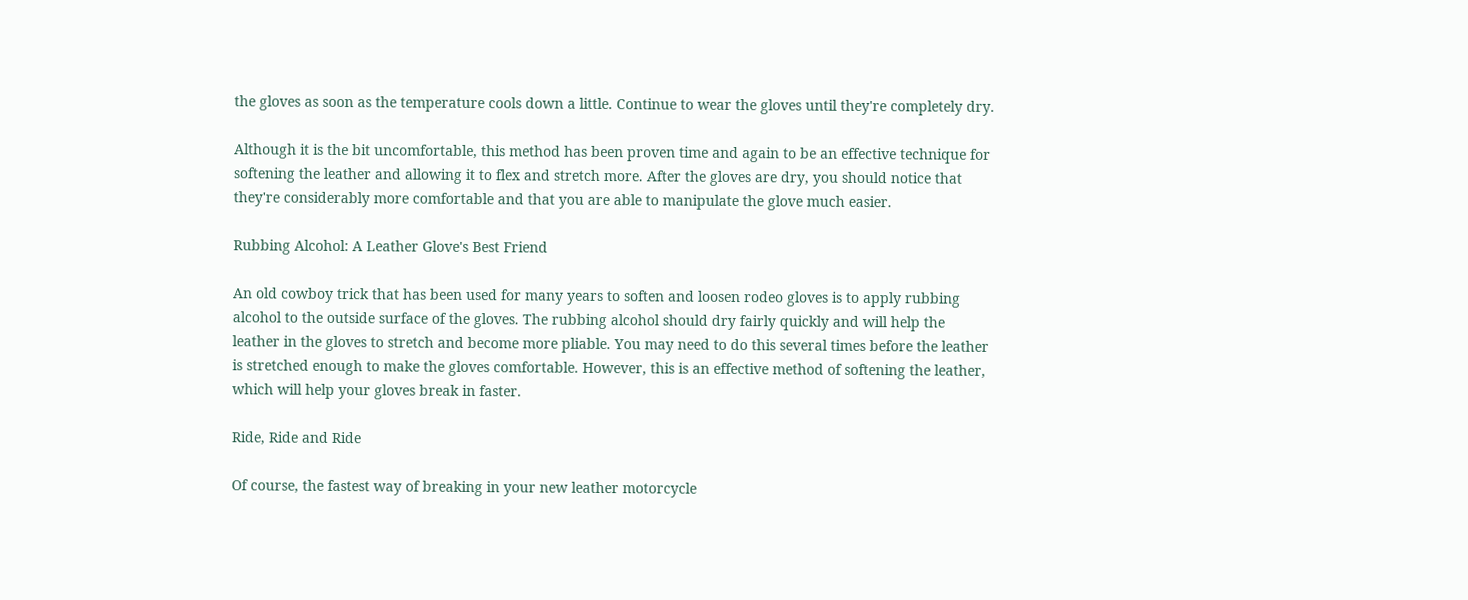the gloves as soon as the temperature cools down a little. Continue to wear the gloves until they're completely dry.

Although it is the bit uncomfortable, this method has been proven time and again to be an effective technique for softening the leather and allowing it to flex and stretch more. After the gloves are dry, you should notice that they're considerably more comfortable and that you are able to manipulate the glove much easier.

Rubbing Alcohol: A Leather Glove's Best Friend

An old cowboy trick that has been used for many years to soften and loosen rodeo gloves is to apply rubbing alcohol to the outside surface of the gloves. The rubbing alcohol should dry fairly quickly and will help the leather in the gloves to stretch and become more pliable. You may need to do this several times before the leather is stretched enough to make the gloves comfortable. However, this is an effective method of softening the leather, which will help your gloves break in faster.

Ride, Ride and Ride

Of course, the fastest way of breaking in your new leather motorcycle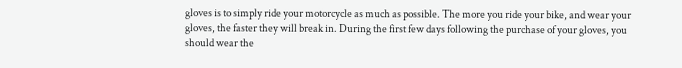gloves is to simply ride your motorcycle as much as possible. The more you ride your bike, and wear your gloves, the faster they will break in. During the first few days following the purchase of your gloves, you should wear the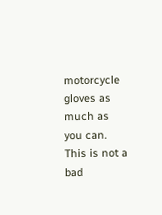motorcycle gloves as much as you can. This is not a bad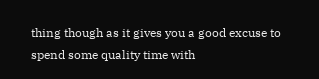thing though as it gives you a good excuse to spend some quality time with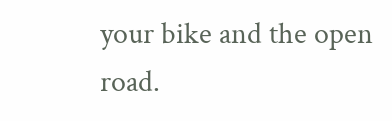your bike and the open road.